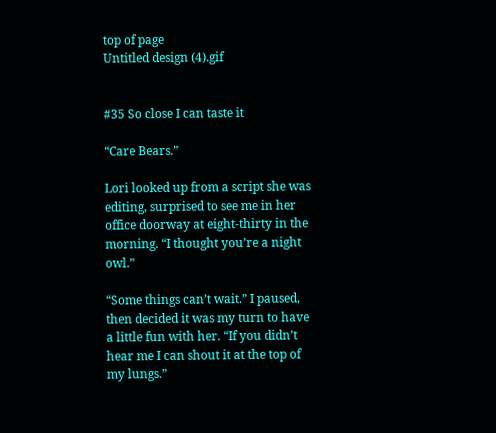top of page
Untitled design (4).gif


#35 So close I can taste it

“Care Bears.”

Lori looked up from a script she was editing, surprised to see me in her office doorway at eight-thirty in the morning. “I thought you’re a night owl.”

“Some things can’t wait.” I paused, then decided it was my turn to have a little fun with her. “If you didn’t hear me I can shout it at the top of my lungs.”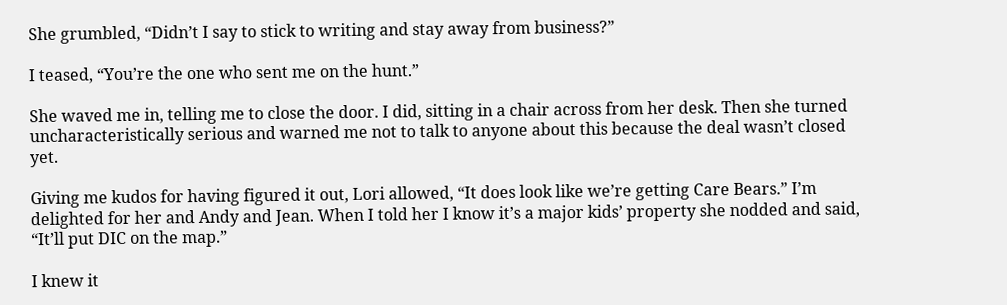She grumbled, “Didn’t I say to stick to writing and stay away from business?”

I teased, “You’re the one who sent me on the hunt.”

She waved me in, telling me to close the door. I did, sitting in a chair across from her desk. Then she turned uncharacteristically serious and warned me not to talk to anyone about this because the deal wasn’t closed yet.

Giving me kudos for having figured it out, Lori allowed, “It does look like we’re getting Care Bears.” I’m delighted for her and Andy and Jean. When I told her I know it’s a major kids’ property she nodded and said, “It’ll put DIC on the map.”

I knew it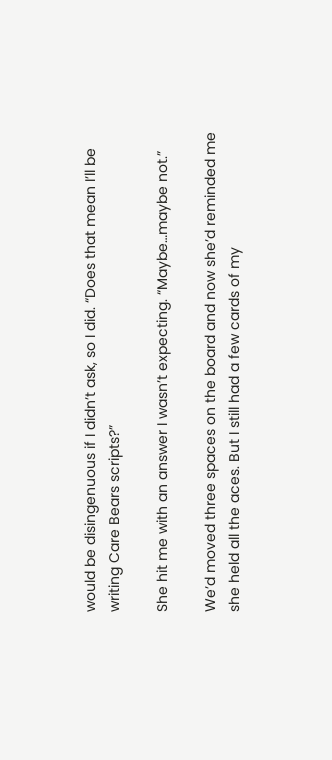would be disingenuous if I didn’t ask, so I did. “Does that mean I’ll be writing Care Bears scripts?”

She hit me with an answer I wasn’t expecting. “Maybe…maybe not.”

We’d moved three spaces on the board and now she’d reminded me she held all the aces. But I still had a few cards of my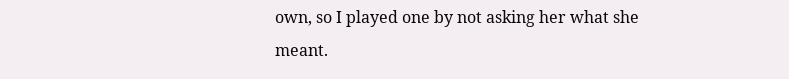own, so I played one by not asking her what she meant.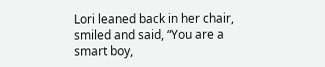Lori leaned back in her chair, smiled and said, “You are a smart boy,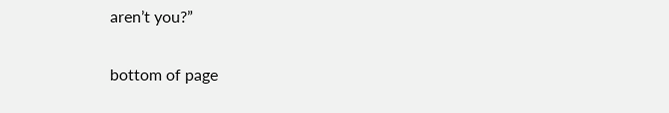aren’t you?”


bottom of page